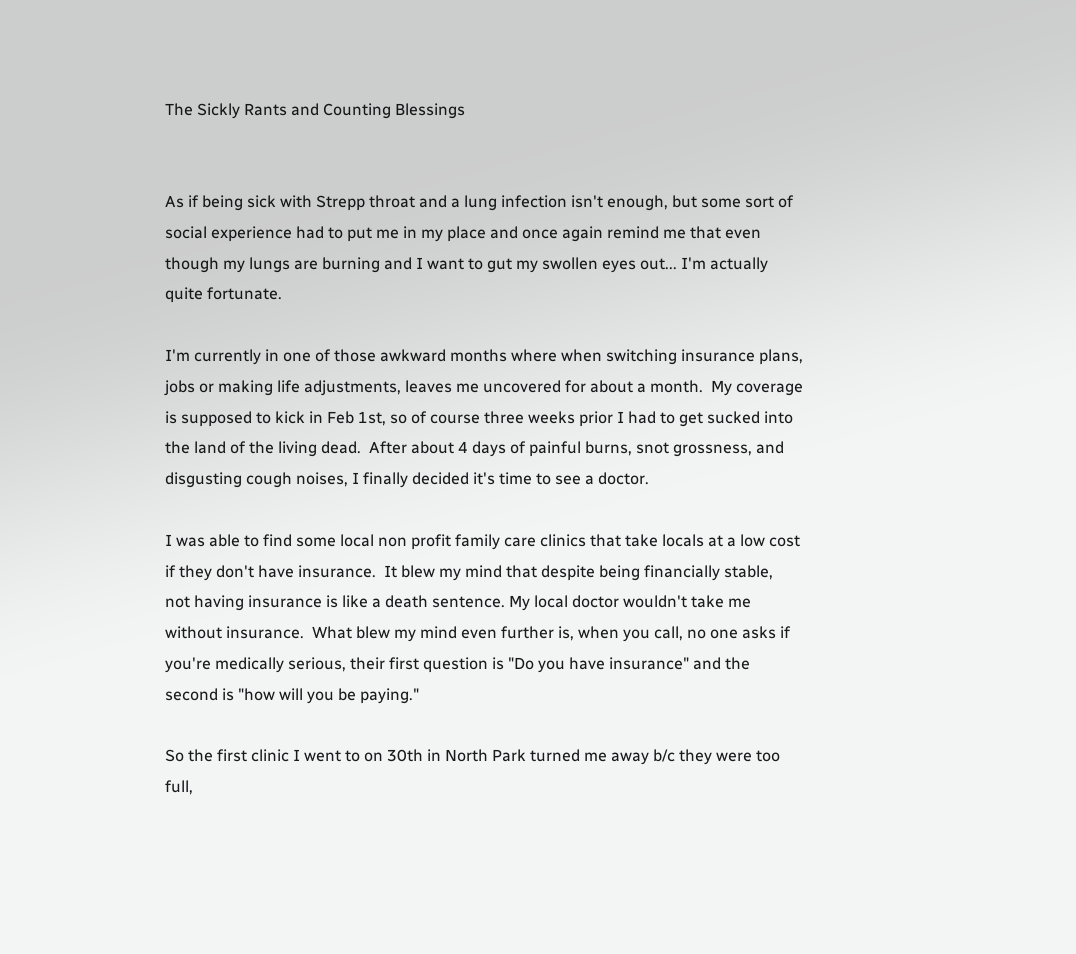The Sickly Rants and Counting Blessings


As if being sick with Strepp throat and a lung infection isn't enough, but some sort of social experience had to put me in my place and once again remind me that even though my lungs are burning and I want to gut my swollen eyes out... I'm actually quite fortunate.

I'm currently in one of those awkward months where when switching insurance plans, jobs or making life adjustments, leaves me uncovered for about a month.  My coverage is supposed to kick in Feb 1st, so of course three weeks prior I had to get sucked into the land of the living dead.  After about 4 days of painful burns, snot grossness, and disgusting cough noises, I finally decided it's time to see a doctor.

I was able to find some local non profit family care clinics that take locals at a low cost if they don't have insurance.  It blew my mind that despite being financially stable,  not having insurance is like a death sentence. My local doctor wouldn't take me without insurance.  What blew my mind even further is, when you call, no one asks if you're medically serious, their first question is "Do you have insurance" and the second is "how will you be paying."

So the first clinic I went to on 30th in North Park turned me away b/c they were too full,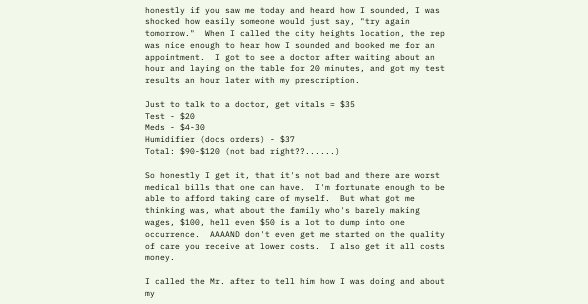honestly if you saw me today and heard how I sounded, I was shocked how easily someone would just say, "try again tomorrow."  When I called the city heights location, the rep was nice enough to hear how I sounded and booked me for an appointment.  I got to see a doctor after waiting about an hour and laying on the table for 20 minutes, and got my test results an hour later with my prescription.

Just to talk to a doctor, get vitals = $35
Test - $20
Meds - $4-30
Humidifier (docs orders) - $37
Total: $90-$120 (not bad right??......)

So honestly I get it, that it's not bad and there are worst medical bills that one can have.  I'm fortunate enough to be able to afford taking care of myself.  But what got me thinking was, what about the family who's barely making wages, $100, hell even $50 is a lot to dump into one occurrence.  AAAAND don't even get me started on the quality of care you receive at lower costs.  I also get it all costs money.

I called the Mr. after to tell him how I was doing and about my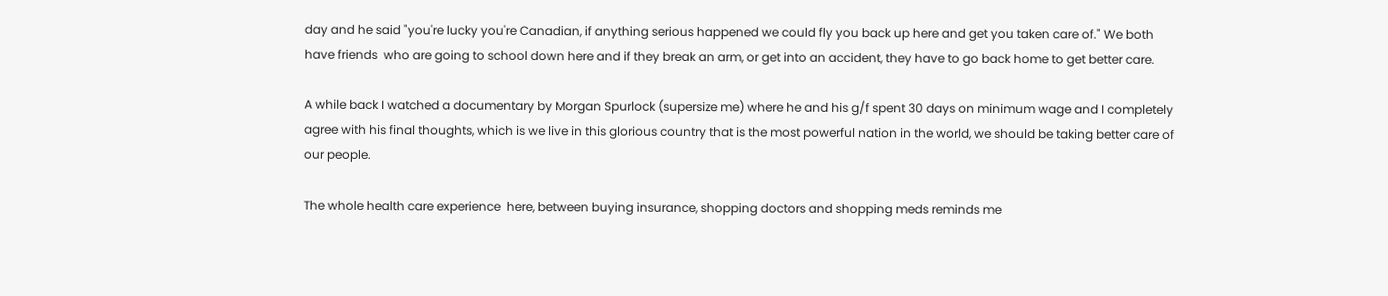day and he said "you're lucky you're Canadian, if anything serious happened we could fly you back up here and get you taken care of." We both have friends  who are going to school down here and if they break an arm, or get into an accident, they have to go back home to get better care.

A while back I watched a documentary by Morgan Spurlock (supersize me) where he and his g/f spent 30 days on minimum wage and I completely agree with his final thoughts, which is we live in this glorious country that is the most powerful nation in the world, we should be taking better care of our people.

The whole health care experience  here, between buying insurance, shopping doctors and shopping meds reminds me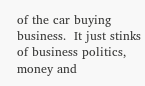of the car buying business.  It just stinks of business politics, money and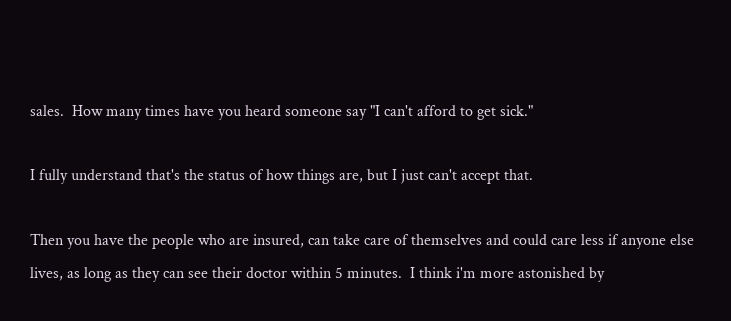sales.  How many times have you heard someone say "I can't afford to get sick."

I fully understand that's the status of how things are, but I just can't accept that.

Then you have the people who are insured, can take care of themselves and could care less if anyone else lives, as long as they can see their doctor within 5 minutes.  I think i'm more astonished by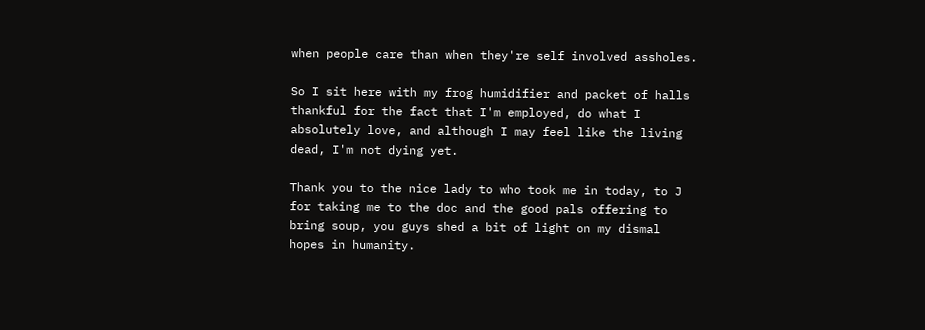when people care than when they're self involved assholes.

So I sit here with my frog humidifier and packet of halls thankful for the fact that I'm employed, do what I absolutely love, and although I may feel like the living dead, I'm not dying yet.

Thank you to the nice lady to who took me in today, to J for taking me to the doc and the good pals offering to bring soup, you guys shed a bit of light on my dismal hopes in humanity.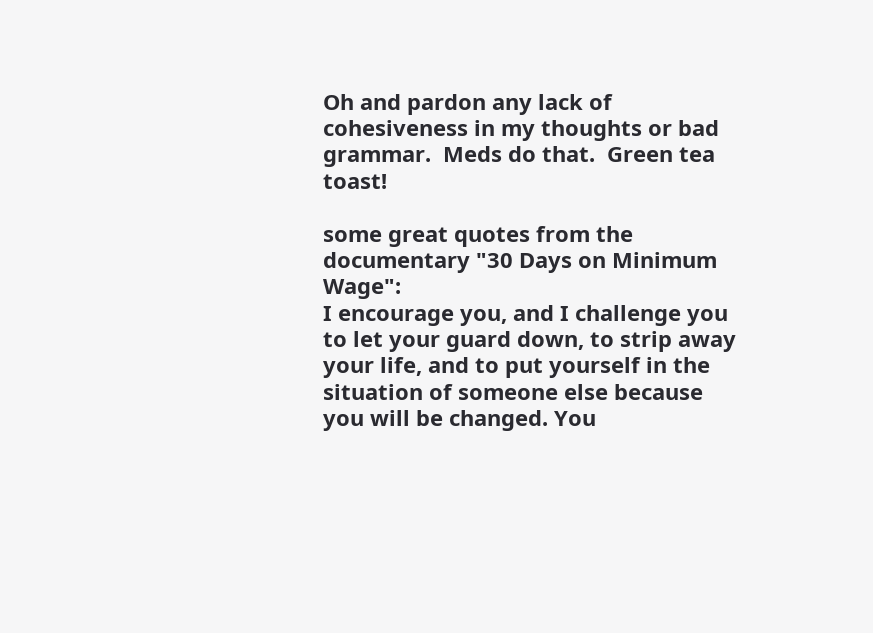Oh and pardon any lack of cohesiveness in my thoughts or bad grammar.  Meds do that.  Green tea toast!

some great quotes from the documentary "30 Days on Minimum Wage":
I encourage you, and I challenge you to let your guard down, to strip away your life, and to put yourself in the situation of someone else because you will be changed. You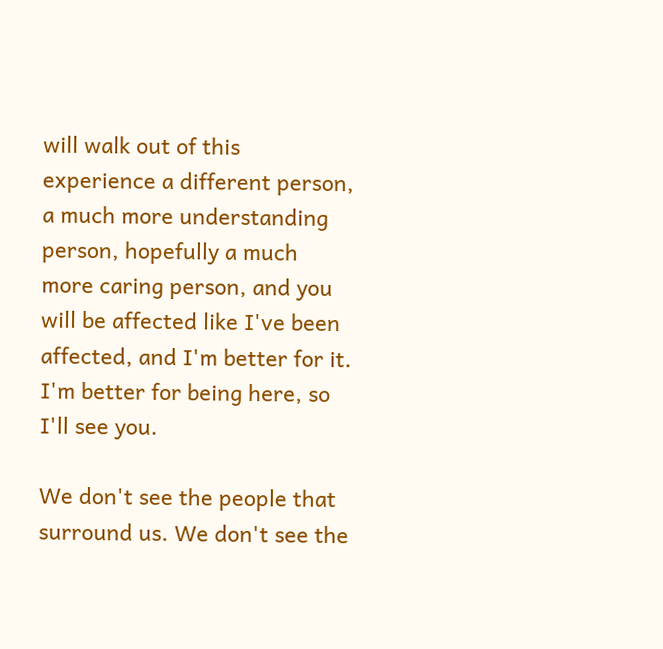will walk out of this experience a different person, a much more understanding person, hopefully a much more caring person, and you will be affected like I've been affected, and I'm better for it. I'm better for being here, so I'll see you.

We don't see the people that surround us. We don't see the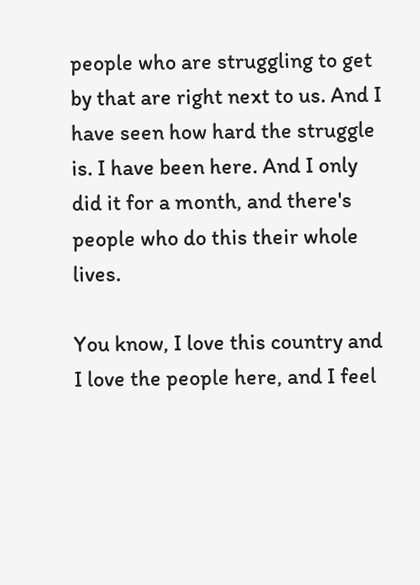people who are struggling to get by that are right next to us. And I have seen how hard the struggle is. I have been here. And I only did it for a month, and there's people who do this their whole lives.

You know, I love this country and I love the people here, and I feel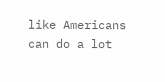like Americans can do a lot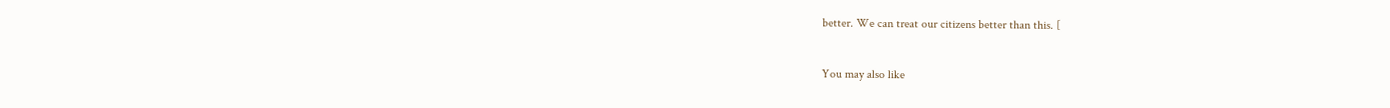better. We can treat our citizens better than this. [

You may also like